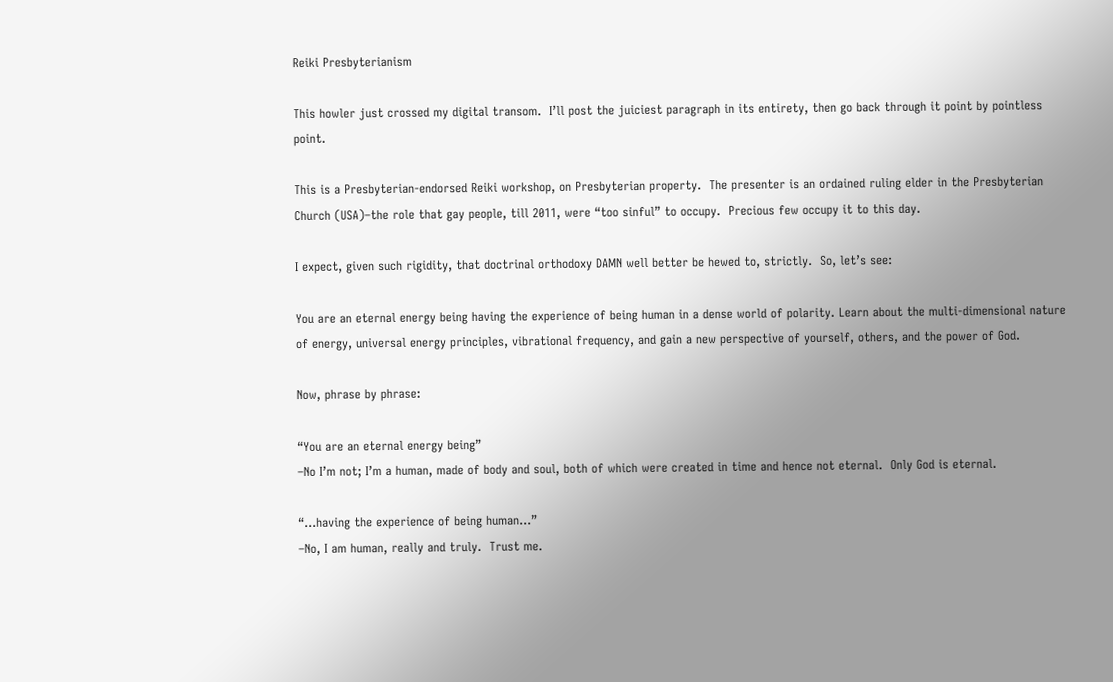Reiki Presbyterianism

This howler just crossed my digital transom.  I’ll post the juiciest paragraph in its entirety, then go back through it point by pointless point.

This is a Presbyterian-endorsed Reiki workshop, on Presbyterian property.  The presenter is an ordained ruling elder in the Presbyterian Church (USA)–the role that gay people, till 2011, were “too sinful” to occupy.  Precious few occupy it to this day.

I expect, given such rigidity, that doctrinal orthodoxy DAMN well better be hewed to, strictly.  So, let’s see:

You are an eternal energy being having the experience of being human in a dense world of polarity. Learn about the multi-dimensional nature of energy, universal energy principles, vibrational frequency, and gain a new perspective of yourself, others, and the power of God.

Now, phrase by phrase:

“You are an eternal energy being”
–No I’m not; I’m a human, made of body and soul, both of which were created in time and hence not eternal.  Only God is eternal.

“…having the experience of being human…”
–No, I am human, really and truly.  Trust me.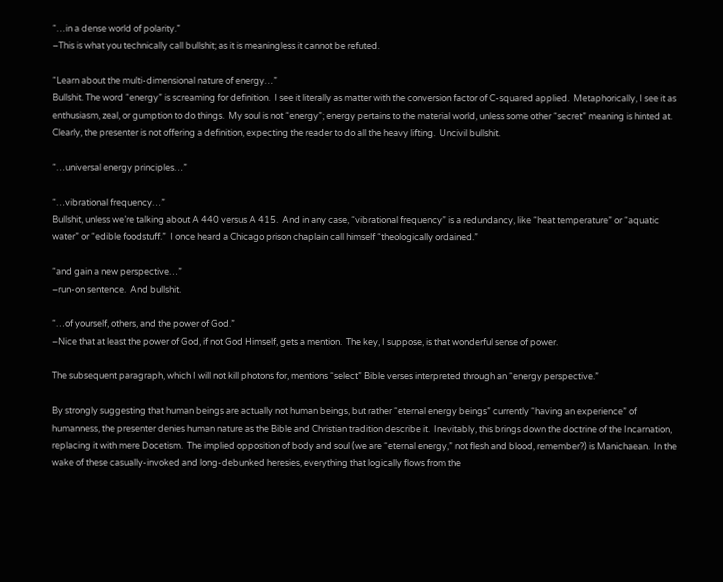“…in a dense world of polarity.”
–This is what you technically call bullshit; as it is meaningless it cannot be refuted.

“Learn about the multi-dimensional nature of energy…”
Bullshit. The word “energy” is screaming for definition.  I see it literally as matter with the conversion factor of C-squared applied.  Metaphorically, I see it as enthusiasm, zeal, or gumption to do things.  My soul is not “energy”; energy pertains to the material world, unless some other “secret” meaning is hinted at.  Clearly, the presenter is not offering a definition, expecting the reader to do all the heavy lifting.  Uncivil bullshit.

“…universal energy principles…”

“…vibrational frequency…”
Bullshit, unless we’re talking about A 440 versus A 415.  And in any case, “vibrational frequency” is a redundancy, like “heat temperature” or “aquatic water” or “edible foodstuff.”  I once heard a Chicago prison chaplain call himself “theologically ordained.”

“and gain a new perspective…”
–run-on sentence.  And bullshit.

“…of yourself, others, and the power of God.”
–Nice that at least the power of God, if not God Himself, gets a mention.  The key, I suppose, is that wonderful sense of power.

The subsequent paragraph, which I will not kill photons for, mentions “select” Bible verses interpreted through an “energy perspective.”

By strongly suggesting that human beings are actually not human beings, but rather “eternal energy beings” currently “having an experience” of humanness, the presenter denies human nature as the Bible and Christian tradition describe it.  Inevitably, this brings down the doctrine of the Incarnation, replacing it with mere Docetism.  The implied opposition of body and soul (we are “eternal energy,” not flesh and blood, remember?) is Manichaean.  In the wake of these casually-invoked and long-debunked heresies, everything that logically flows from the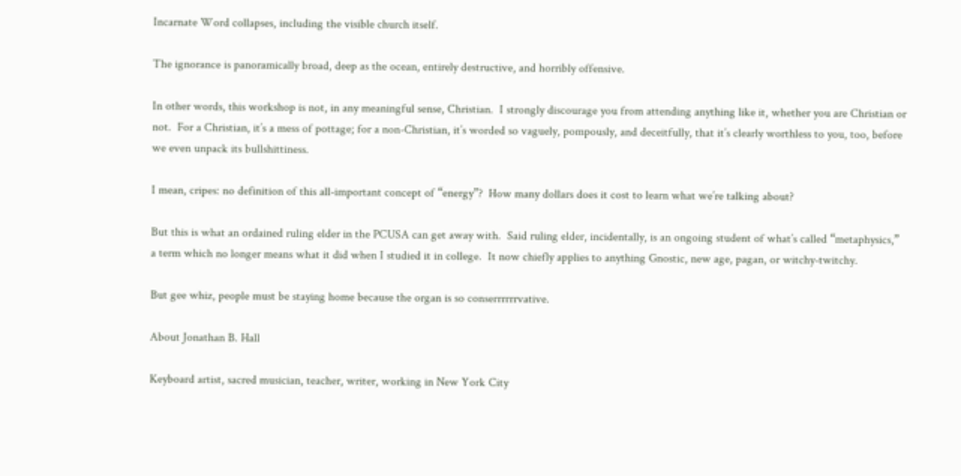Incarnate Word collapses, including the visible church itself.

The ignorance is panoramically broad, deep as the ocean, entirely destructive, and horribly offensive.

In other words, this workshop is not, in any meaningful sense, Christian.  I strongly discourage you from attending anything like it, whether you are Christian or not.  For a Christian, it’s a mess of pottage; for a non-Christian, it’s worded so vaguely, pompously, and deceitfully, that it’s clearly worthless to you, too, before we even unpack its bullshittiness.

I mean, cripes: no definition of this all-important concept of “energy”?  How many dollars does it cost to learn what we’re talking about?

But this is what an ordained ruling elder in the PCUSA can get away with.  Said ruling elder, incidentally, is an ongoing student of what’s called “metaphysics,” a term which no longer means what it did when I studied it in college.  It now chiefly applies to anything Gnostic, new age, pagan, or witchy-twitchy.

But gee whiz, people must be staying home because the organ is so conserrrrrrvative.

About Jonathan B. Hall

Keyboard artist, sacred musician, teacher, writer, working in New York City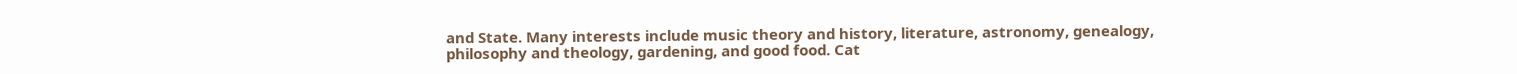and State. Many interests include music theory and history, literature, astronomy, genealogy, philosophy and theology, gardening, and good food. Cat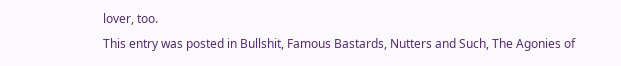lover, too.
This entry was posted in Bullshit, Famous Bastards, Nutters and Such, The Agonies of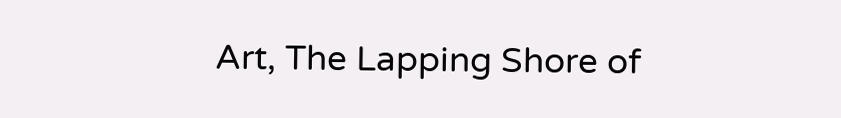Art, The Lapping Shore of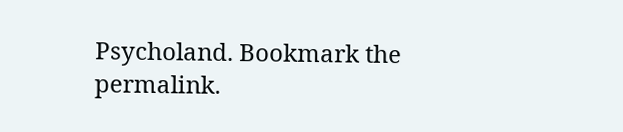Psycholand. Bookmark the permalink.